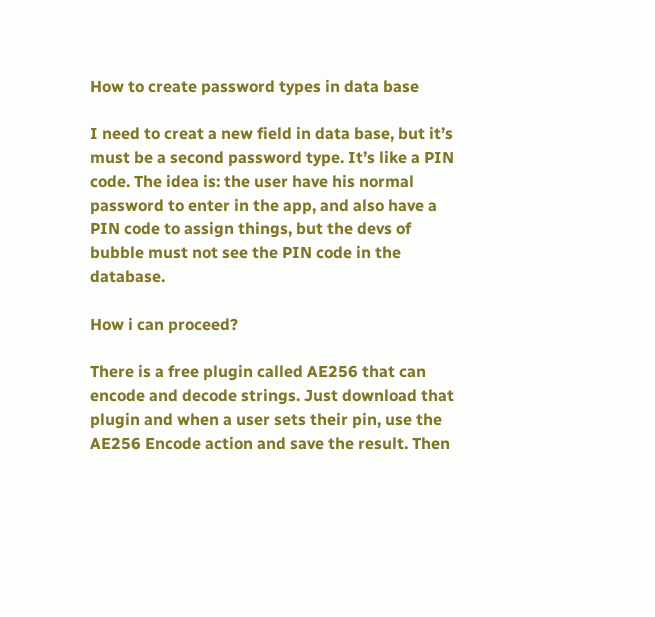How to create password types in data base

I need to creat a new field in data base, but it’s must be a second password type. It’s like a PIN code. The idea is: the user have his normal password to enter in the app, and also have a PIN code to assign things, but the devs of bubble must not see the PIN code in the database.

How i can proceed?

There is a free plugin called AE256 that can encode and decode strings. Just download that plugin and when a user sets their pin, use the AE256 Encode action and save the result. Then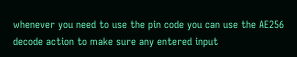whenever you need to use the pin code you can use the AE256 decode action to make sure any entered input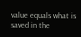value equals what is saved in the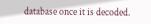database once it is decoded.